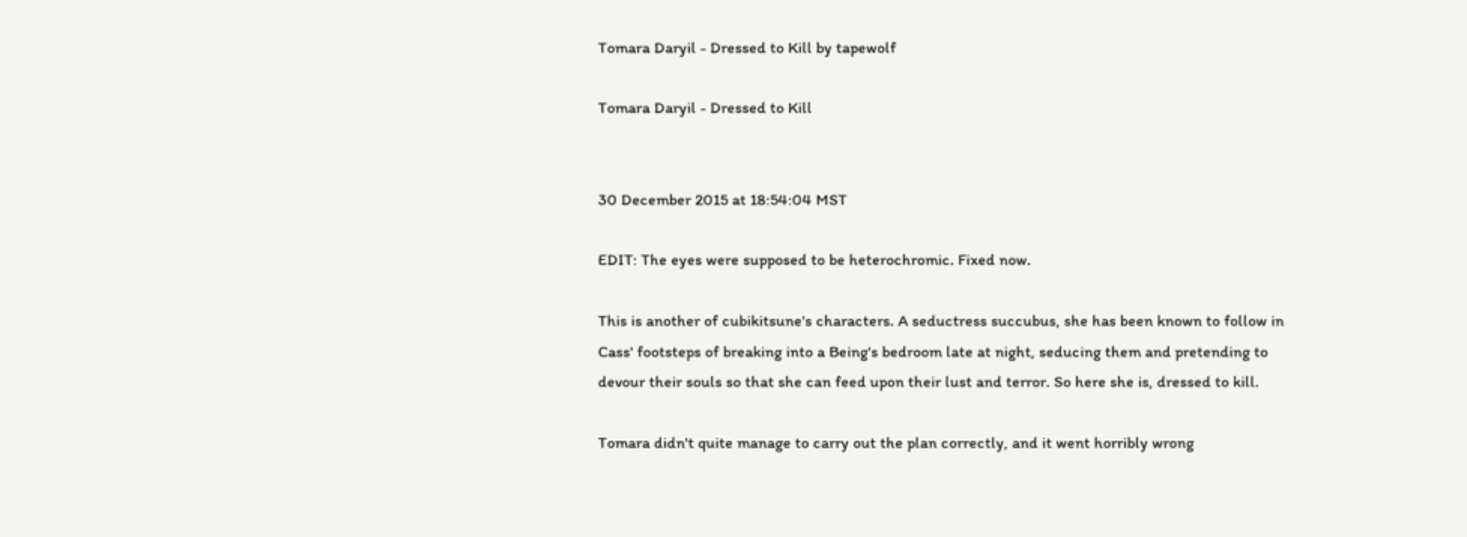Tomara Daryil - Dressed to Kill by tapewolf

Tomara Daryil - Dressed to Kill


30 December 2015 at 18:54:04 MST

EDIT: The eyes were supposed to be heterochromic. Fixed now.

This is another of cubikitsune's characters. A seductress succubus, she has been known to follow in Cass' footsteps of breaking into a Being's bedroom late at night, seducing them and pretending to devour their souls so that she can feed upon their lust and terror. So here she is, dressed to kill.

Tomara didn't quite manage to carry out the plan correctly, and it went horribly wrong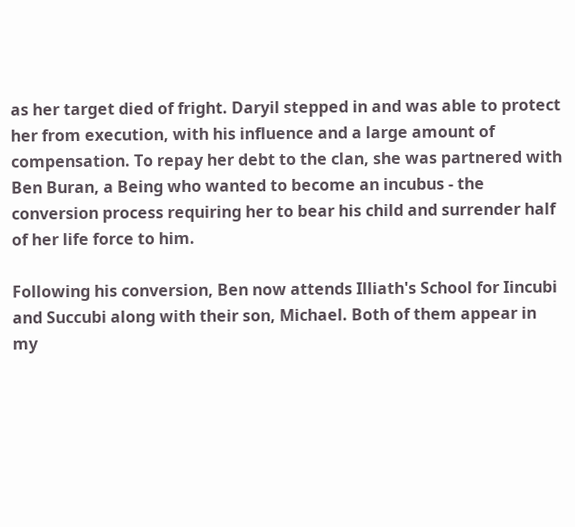as her target died of fright. Daryil stepped in and was able to protect her from execution, with his influence and a large amount of compensation. To repay her debt to the clan, she was partnered with Ben Buran, a Being who wanted to become an incubus - the conversion process requiring her to bear his child and surrender half of her life force to him.

Following his conversion, Ben now attends Illiath's School for Iincubi and Succubi along with their son, Michael. Both of them appear in my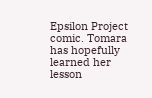Epsilon Project comic. Tomara has hopefully learned her lesson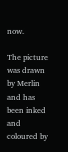now.

The picture was drawn by Merlin and has been inked and coloured by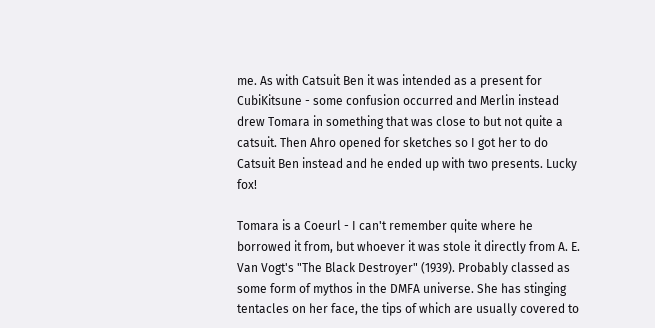me. As with Catsuit Ben it was intended as a present for CubiKitsune - some confusion occurred and Merlin instead drew Tomara in something that was close to but not quite a catsuit. Then Ahro opened for sketches so I got her to do Catsuit Ben instead and he ended up with two presents. Lucky fox!

Tomara is a Coeurl - I can't remember quite where he borrowed it from, but whoever it was stole it directly from A. E. Van Vogt's "The Black Destroyer" (1939). Probably classed as some form of mythos in the DMFA universe. She has stinging tentacles on her face, the tips of which are usually covered to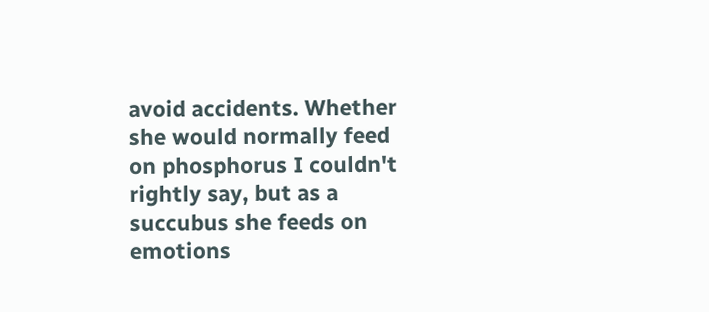avoid accidents. Whether she would normally feed on phosphorus I couldn't rightly say, but as a succubus she feeds on emotions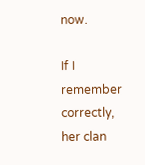now.

If I remember correctly, her clan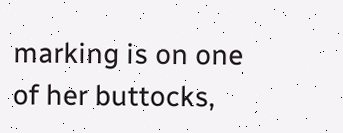marking is on one of her buttocks,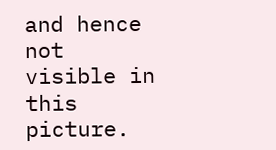and hence not visible in this picture.